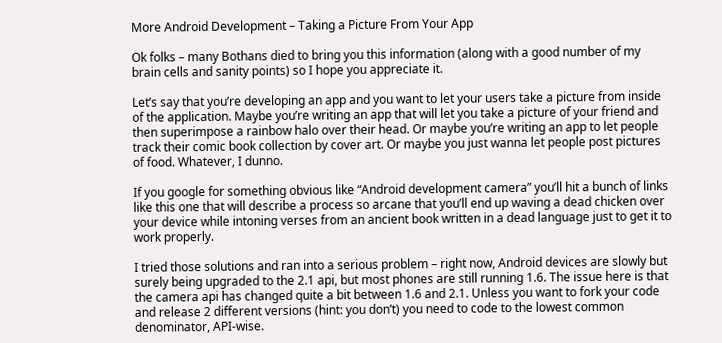More Android Development – Taking a Picture From Your App

Ok folks – many Bothans died to bring you this information (along with a good number of my brain cells and sanity points) so I hope you appreciate it.

Let’s say that you’re developing an app and you want to let your users take a picture from inside of the application. Maybe you’re writing an app that will let you take a picture of your friend and then superimpose a rainbow halo over their head. Or maybe you’re writing an app to let people track their comic book collection by cover art. Or maybe you just wanna let people post pictures of food. Whatever, I dunno.

If you google for something obvious like “Android development camera” you’ll hit a bunch of links like this one that will describe a process so arcane that you’ll end up waving a dead chicken over your device while intoning verses from an ancient book written in a dead language just to get it to work properly.

I tried those solutions and ran into a serious problem – right now, Android devices are slowly but surely being upgraded to the 2.1 api, but most phones are still running 1.6. The issue here is that the camera api has changed quite a bit between 1.6 and 2.1. Unless you want to fork your code and release 2 different versions (hint: you don’t) you need to code to the lowest common denominator, API-wise.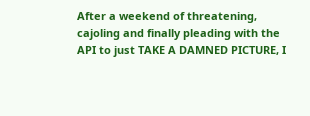After a weekend of threatening, cajoling and finally pleading with the API to just TAKE A DAMNED PICTURE, I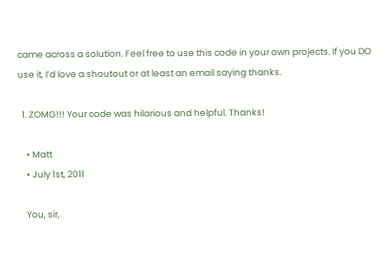came across a solution. Feel free to use this code in your own projects. If you DO use it, I’d love a shoutout or at least an email saying thanks.

  1. ZOMG!!! Your code was hilarious and helpful. Thanks!

    • Matt
    • July 1st, 2011

    You, sir,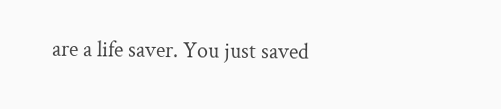are a life saver. You just saved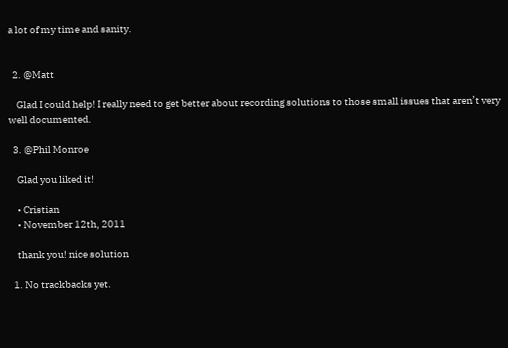a lot of my time and sanity.


  2. @Matt

    Glad I could help! I really need to get better about recording solutions to those small issues that aren’t very well documented.

  3. @Phil Monroe

    Glad you liked it!

    • Cristian
    • November 12th, 2011

    thank you! nice solution

  1. No trackbacks yet.